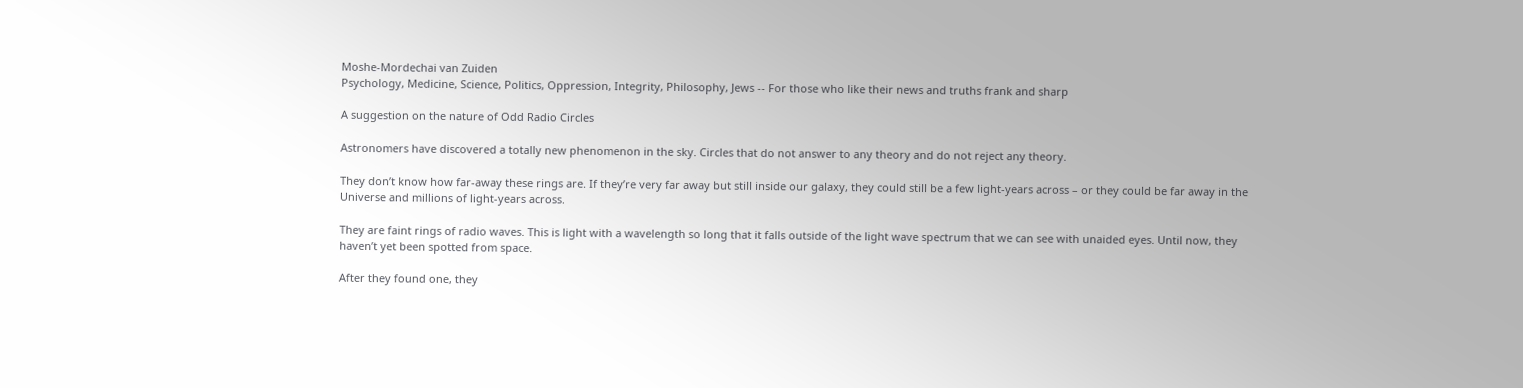Moshe-Mordechai van Zuiden
Psychology, Medicine, Science, Politics, Oppression, Integrity, Philosophy, Jews -- For those who like their news and truths frank and sharp

A suggestion on the nature of Odd Radio Circles

Astronomers have discovered a totally new phenomenon in the sky. Circles that do not answer to any theory and do not reject any theory.

They don’t know how far-away these rings are. If they’re very far away but still inside our galaxy, they could still be a few light-years across – or they could be far away in the Universe and millions of light-years across.

They are faint rings of radio waves. This is light with a wavelength so long that it falls outside of the light wave spectrum that we can see with unaided eyes. Until now, they haven’t yet been spotted from space.

After they found one, they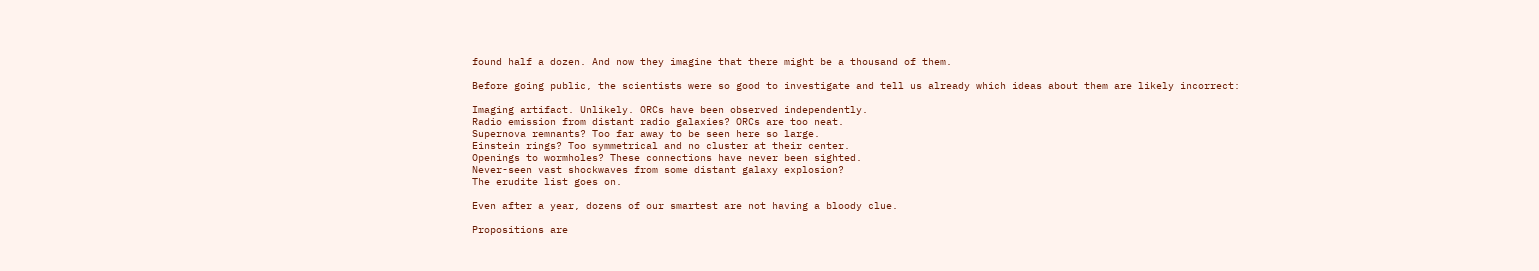found half a dozen. And now they imagine that there might be a thousand of them.

Before going public, the scientists were so good to investigate and tell us already which ideas about them are likely incorrect:

Imaging artifact. Unlikely. ORCs have been observed independently.
Radio emission from distant radio galaxies? ORCs are too neat.
Supernova remnants? Too far away to be seen here so large.
Einstein rings? Too symmetrical and no cluster at their center.
Openings to wormholes? These connections have never been sighted.
Never-seen vast shockwaves from some distant galaxy explosion?
The erudite list goes on.

Even after a year, dozens of our smartest are not having a bloody clue.

Propositions are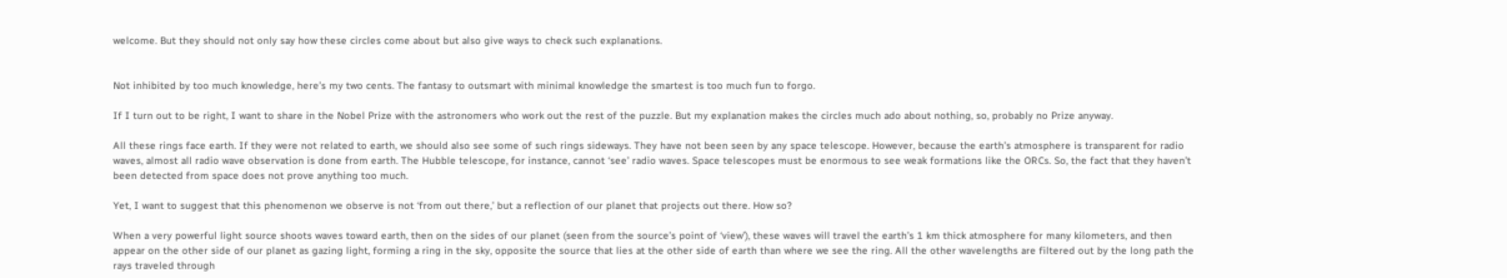welcome. But they should not only say how these circles come about but also give ways to check such explanations.


Not inhibited by too much knowledge, here’s my two cents. The fantasy to outsmart with minimal knowledge the smartest is too much fun to forgo.

If I turn out to be right, I want to share in the Nobel Prize with the astronomers who work out the rest of the puzzle. But my explanation makes the circles much ado about nothing, so, probably no Prize anyway.

All these rings face earth. If they were not related to earth, we should also see some of such rings sideways. They have not been seen by any space telescope. However, because the earth’s atmosphere is transparent for radio waves, almost all radio wave observation is done from earth. The Hubble telescope, for instance, cannot ‘see’ radio waves. Space telescopes must be enormous to see weak formations like the ORCs. So, the fact that they haven’t been detected from space does not prove anything too much.

Yet, I want to suggest that this phenomenon we observe is not ‘from out there,’ but a reflection of our planet that projects out there. How so?

When a very powerful light source shoots waves toward earth, then on the sides of our planet (seen from the source’s point of ‘view’), these waves will travel the earth’s 1 km thick atmosphere for many kilometers, and then appear on the other side of our planet as gazing light, forming a ring in the sky, opposite the source that lies at the other side of earth than where we see the ring. All the other wavelengths are filtered out by the long path the rays traveled through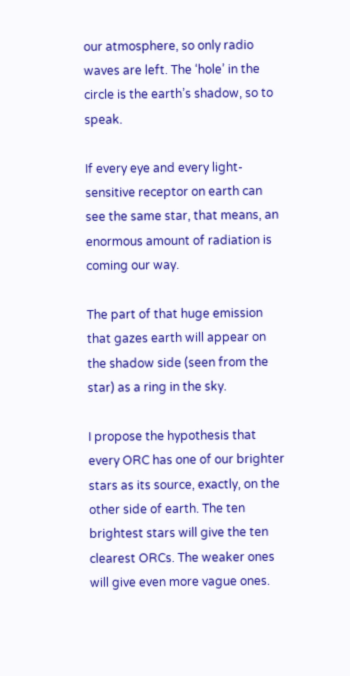our atmosphere, so only radio waves are left. The ‘hole’ in the circle is the earth’s shadow, so to speak.

If every eye and every light-sensitive receptor on earth can see the same star, that means, an enormous amount of radiation is coming our way.

The part of that huge emission that gazes earth will appear on the shadow side (seen from the star) as a ring in the sky.

I propose the hypothesis that every ORC has one of our brighter stars as its source, exactly, on the other side of earth. The ten brightest stars will give the ten clearest ORCs. The weaker ones will give even more vague ones.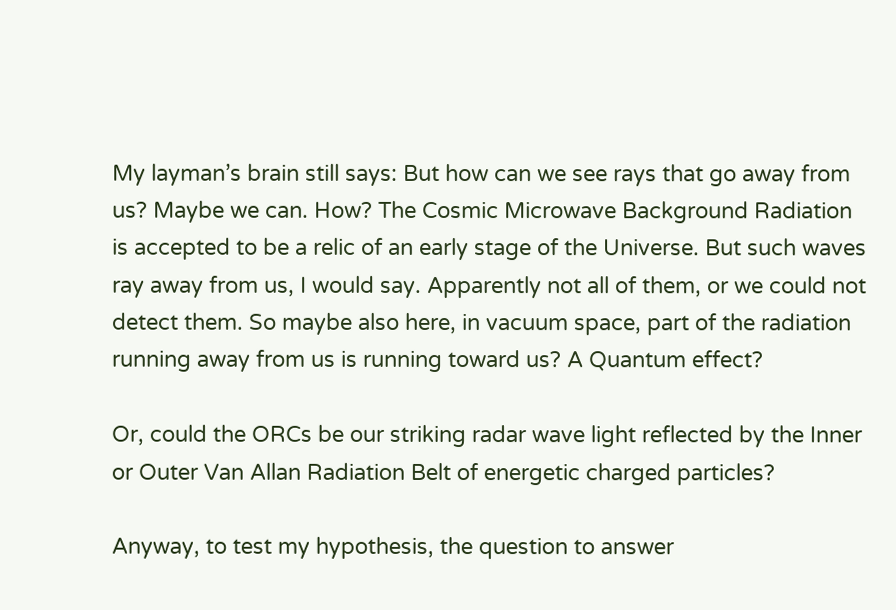My layman’s brain still says: But how can we see rays that go away from us? Maybe we can. How? The Cosmic Microwave Background Radiation is accepted to be a relic of an early stage of the Universe. But such waves ray away from us, I would say. Apparently not all of them, or we could not detect them. So maybe also here, in vacuum space, part of the radiation running away from us is running toward us? A Quantum effect?

Or, could the ORCs be our striking radar wave light reflected by the Inner or Outer Van Allan Radiation Belt of energetic charged particles?

Anyway, to test my hypothesis, the question to answer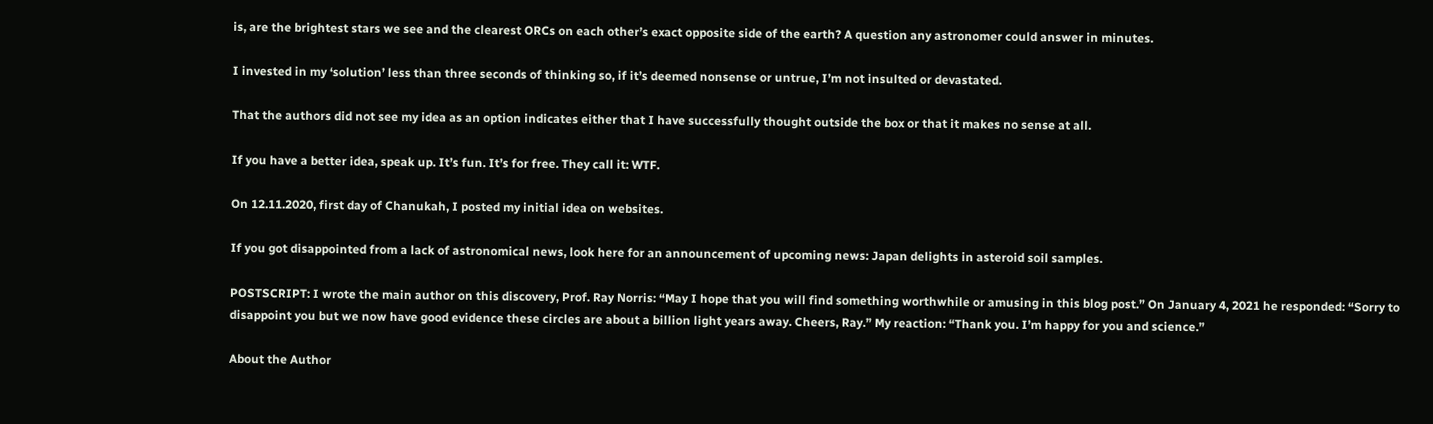is, are the brightest stars we see and the clearest ORCs on each other’s exact opposite side of the earth? A question any astronomer could answer in minutes.

I invested in my ‘solution’ less than three seconds of thinking so, if it’s deemed nonsense or untrue, I’m not insulted or devastated.

That the authors did not see my idea as an option indicates either that I have successfully thought outside the box or that it makes no sense at all.

If you have a better idea, speak up. It’s fun. It’s for free. They call it: WTF.

On 12.11.2020, first day of Chanukah, I posted my initial idea on websites.

If you got disappointed from a lack of astronomical news, look here for an announcement of upcoming news: Japan delights in asteroid soil samples.

POSTSCRIPT: I wrote the main author on this discovery, Prof. Ray Norris: “May I hope that you will find something worthwhile or amusing in this blog post.” On January 4, 2021 he responded: “Sorry to disappoint you but we now have good evidence these circles are about a billion light years away. Cheers, Ray.” My reaction: “Thank you. I’m happy for you and science.”

About the Author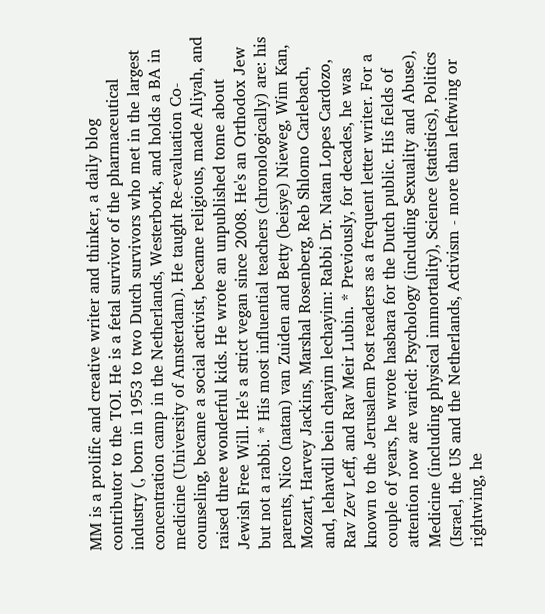MM is a prolific and creative writer and thinker, a daily blog contributor to the TOI. He is a fetal survivor of the pharmaceutical industry (, born in 1953 to two Dutch survivors who met in the largest concentration camp in the Netherlands, Westerbork, and holds a BA in medicine (University of Amsterdam). He taught Re-evaluation Co-counseling, became a social activist, became religious, made Aliyah, and raised three wonderful kids. He wrote an unpublished tome about Jewish Free Will. He's a strict vegan since 2008. He's an Orthodox Jew but not a rabbi. * His most influential teachers (chronologically) are: his parents, Nico (natan) van Zuiden and Betty (beisye) Nieweg, Wim Kan, Mozart, Harvey Jackins, Marshal Rosenberg, Reb Shlomo Carlebach, and, lehavdil bein chayim lechayim: Rabbi Dr. Natan Lopes Cardozo, Rav Zev Leff, and Rav Meir Lubin. * Previously, for decades, he was known to the Jerusalem Post readers as a frequent letter writer. For a couple of years, he wrote hasbara for the Dutch public. His fields of attention now are varied: Psychology (including Sexuality and Abuse), Medicine (including physical immortality), Science (statistics), Politics (Israel, the US and the Netherlands, Activism - more than leftwing or rightwing, he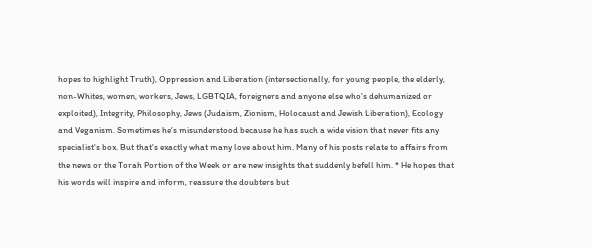hopes to highlight Truth), Oppression and Liberation (intersectionally, for young people, the elderly, non-Whites, women, workers, Jews, LGBTQIA, foreigners and anyone else who's dehumanized or exploited), Integrity, Philosophy, Jews (Judaism, Zionism, Holocaust and Jewish Liberation), Ecology and Veganism. Sometimes he's misunderstood because he has such a wide vision that never fits any specialist's box. But that's exactly what many love about him. Many of his posts relate to affairs from the news or the Torah Portion of the Week or are new insights that suddenly befell him. * He hopes that his words will inspire and inform, reassure the doubters but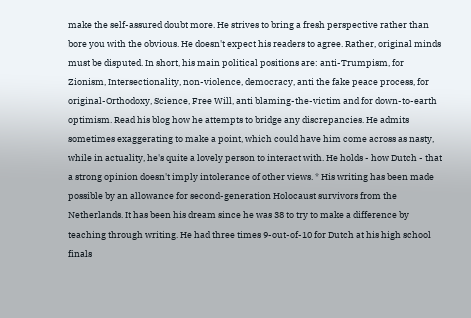make the self-assured doubt more. He strives to bring a fresh perspective rather than bore you with the obvious. He doesn't expect his readers to agree. Rather, original minds must be disputed. In short, his main political positions are: anti-Trumpism, for Zionism, Intersectionality, non-violence, democracy, anti the fake peace process, for original-Orthodoxy, Science, Free Will, anti blaming-the-victim and for down-to-earth optimism. Read his blog how he attempts to bridge any discrepancies. He admits sometimes exaggerating to make a point, which could have him come across as nasty, while in actuality, he's quite a lovely person to interact with. He holds - how Dutch - that a strong opinion doesn't imply intolerance of other views. * His writing has been made possible by an allowance for second-generation Holocaust survivors from the Netherlands. It has been his dream since he was 38 to try to make a difference by teaching through writing. He had three times 9-out-of-10 for Dutch at his high school finals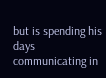but is spending his days communicating in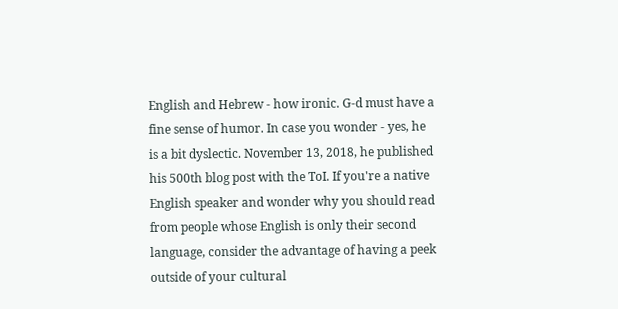English and Hebrew - how ironic. G-d must have a fine sense of humor. In case you wonder - yes, he is a bit dyslectic. November 13, 2018, he published his 500th blog post with the ToI. If you're a native English speaker and wonder why you should read from people whose English is only their second language, consider the advantage of having a peek outside of your cultural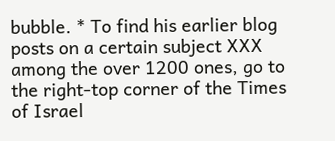bubble. * To find his earlier blog posts on a certain subject XXX among the over 1200 ones, go to the right-top corner of the Times of Israel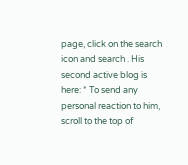page, click on the search icon and search . His second active blog is here: * To send any personal reaction to him, scroll to the top of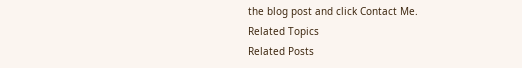the blog post and click Contact Me.
Related Topics
Related Posts